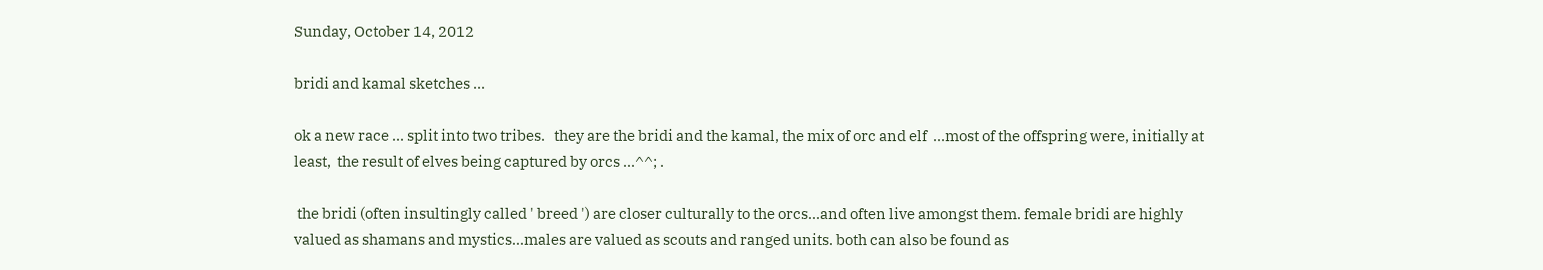Sunday, October 14, 2012

bridi and kamal sketches ...

ok a new race ... split into two tribes.   they are the bridi and the kamal, the mix of orc and elf  ...most of the offspring were, initially at least,  the result of elves being captured by orcs ...^^; .

 the bridi (often insultingly called ' breed ') are closer culturally to the orcs...and often live amongst them. female bridi are highly valued as shamans and mystics...males are valued as scouts and ranged units. both can also be found as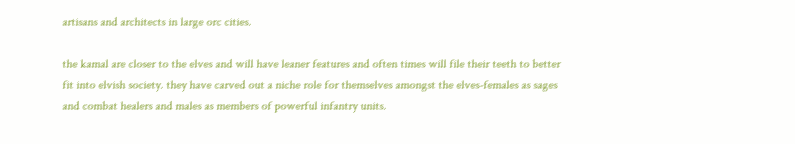artisans and architects in large orc cities.

the kamal are closer to the elves and will have leaner features and often times will file their teeth to better fit into elvish society. they have carved out a niche role for themselves amongst the elves-females as sages and combat healers and males as members of powerful infantry units.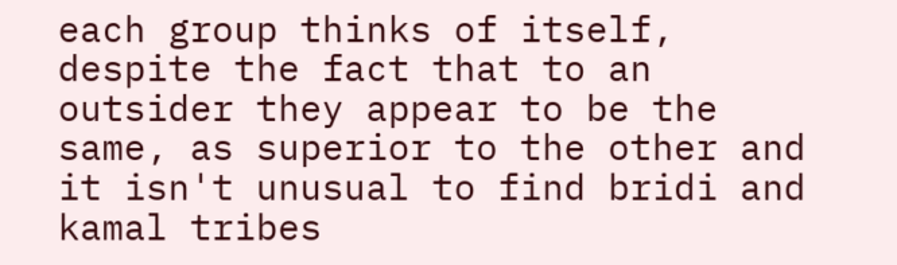each group thinks of itself, despite the fact that to an outsider they appear to be the same, as superior to the other and it isn't unusual to find bridi and kamal tribes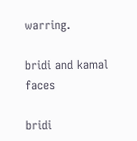warring.

bridi and kamal faces

bridi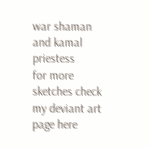war shaman and kamal priestess
for more sketches check my deviant art page here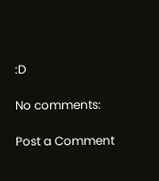:D

No comments:

Post a Comment